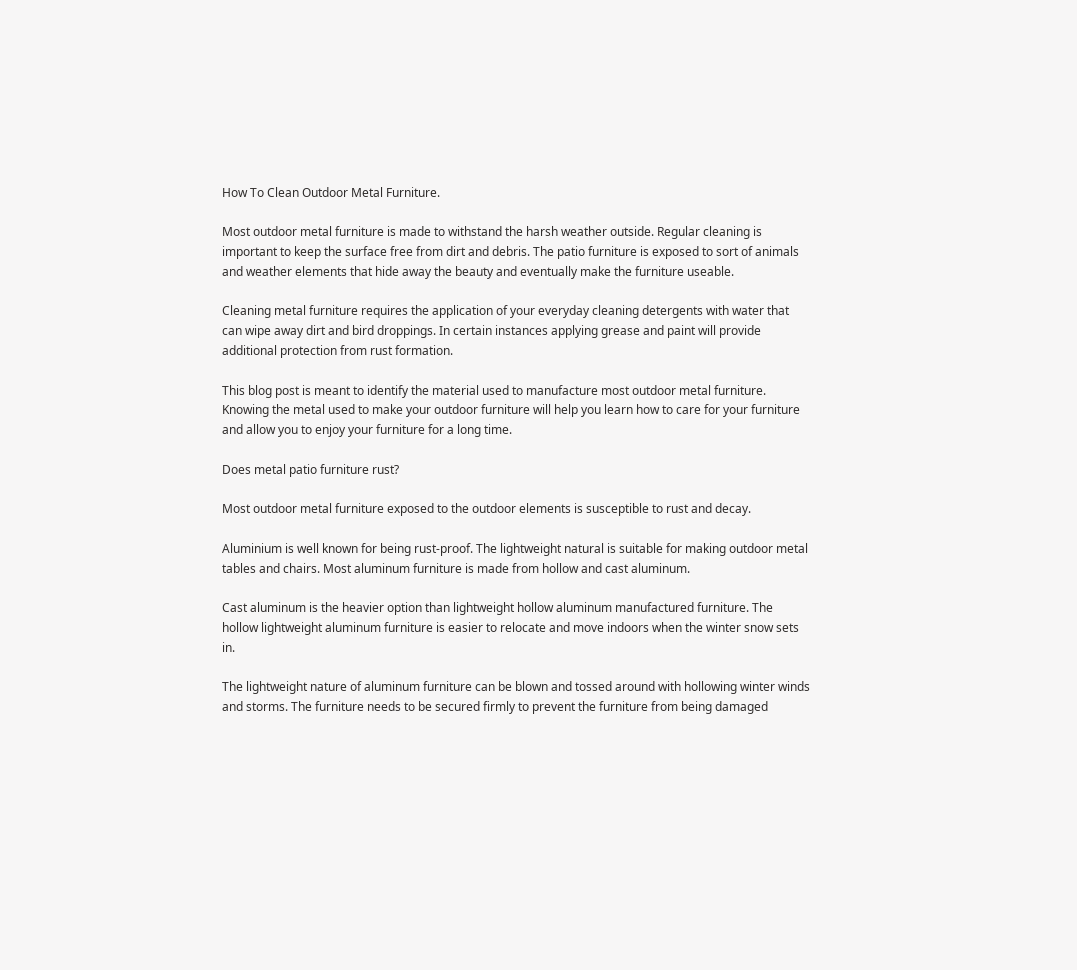How To Clean Outdoor Metal Furniture.

Most outdoor metal furniture is made to withstand the harsh weather outside. Regular cleaning is important to keep the surface free from dirt and debris. The patio furniture is exposed to sort of animals and weather elements that hide away the beauty and eventually make the furniture useable.

Cleaning metal furniture requires the application of your everyday cleaning detergents with water that can wipe away dirt and bird droppings. In certain instances applying grease and paint will provide additional protection from rust formation.

This blog post is meant to identify the material used to manufacture most outdoor metal furniture. Knowing the metal used to make your outdoor furniture will help you learn how to care for your furniture and allow you to enjoy your furniture for a long time.

Does metal patio furniture rust?

Most outdoor metal furniture exposed to the outdoor elements is susceptible to rust and decay.

Aluminium is well known for being rust-proof. The lightweight natural is suitable for making outdoor metal tables and chairs. Most aluminum furniture is made from hollow and cast aluminum.

Cast aluminum is the heavier option than lightweight hollow aluminum manufactured furniture. The hollow lightweight aluminum furniture is easier to relocate and move indoors when the winter snow sets in.

The lightweight nature of aluminum furniture can be blown and tossed around with hollowing winter winds and storms. The furniture needs to be secured firmly to prevent the furniture from being damaged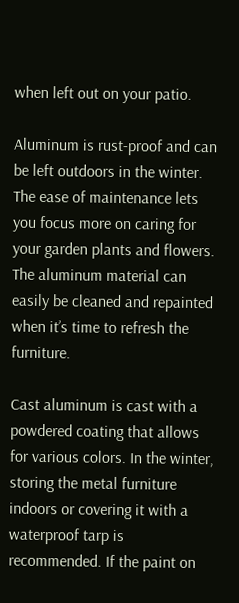when left out on your patio.

Aluminum is rust-proof and can be left outdoors in the winter. The ease of maintenance lets you focus more on caring for your garden plants and flowers. The aluminum material can easily be cleaned and repainted when it’s time to refresh the furniture.

Cast aluminum is cast with a powdered coating that allows for various colors. In the winter, storing the metal furniture indoors or covering it with a waterproof tarp is recommended. If the paint on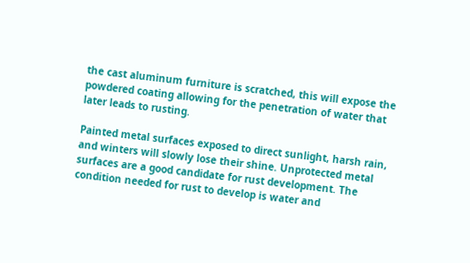the cast aluminum furniture is scratched, this will expose the powdered coating allowing for the penetration of water that later leads to rusting.

Painted metal surfaces exposed to direct sunlight, harsh rain, and winters will slowly lose their shine. Unprotected metal surfaces are a good candidate for rust development. The condition needed for rust to develop is water and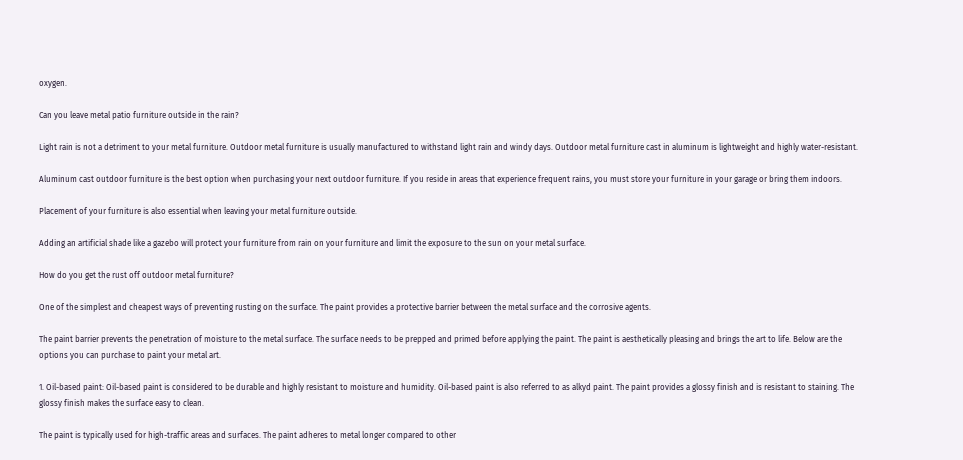oxygen.

Can you leave metal patio furniture outside in the rain?

Light rain is not a detriment to your metal furniture. Outdoor metal furniture is usually manufactured to withstand light rain and windy days. Outdoor metal furniture cast in aluminum is lightweight and highly water-resistant.

Aluminum cast outdoor furniture is the best option when purchasing your next outdoor furniture. If you reside in areas that experience frequent rains, you must store your furniture in your garage or bring them indoors.

Placement of your furniture is also essential when leaving your metal furniture outside.

Adding an artificial shade like a gazebo will protect your furniture from rain on your furniture and limit the exposure to the sun on your metal surface.

How do you get the rust off outdoor metal furniture?

One of the simplest and cheapest ways of preventing rusting on the surface. The paint provides a protective barrier between the metal surface and the corrosive agents.

The paint barrier prevents the penetration of moisture to the metal surface. The surface needs to be prepped and primed before applying the paint. The paint is aesthetically pleasing and brings the art to life. Below are the options you can purchase to paint your metal art.

1. Oil-based paint: Oil-based paint is considered to be durable and highly resistant to moisture and humidity. Oil-based paint is also referred to as alkyd paint. The paint provides a glossy finish and is resistant to staining. The glossy finish makes the surface easy to clean.

The paint is typically used for high-traffic areas and surfaces. The paint adheres to metal longer compared to other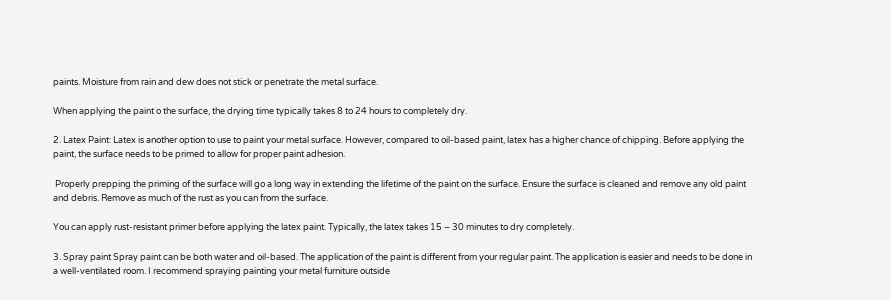paints. Moisture from rain and dew does not stick or penetrate the metal surface.

When applying the paint o the surface, the drying time typically takes 8 to 24 hours to completely dry.

2. Latex Paint: Latex is another option to use to paint your metal surface. However, compared to oil-based paint, latex has a higher chance of chipping. Before applying the paint, the surface needs to be primed to allow for proper paint adhesion.

 Properly prepping the priming of the surface will go a long way in extending the lifetime of the paint on the surface. Ensure the surface is cleaned and remove any old paint and debris. Remove as much of the rust as you can from the surface.

You can apply rust-resistant primer before applying the latex paint. Typically, the latex takes 15 – 30 minutes to dry completely.

3. Spray paint Spray paint can be both water and oil-based. The application of the paint is different from your regular paint. The application is easier and needs to be done in a well-ventilated room. I recommend spraying painting your metal furniture outside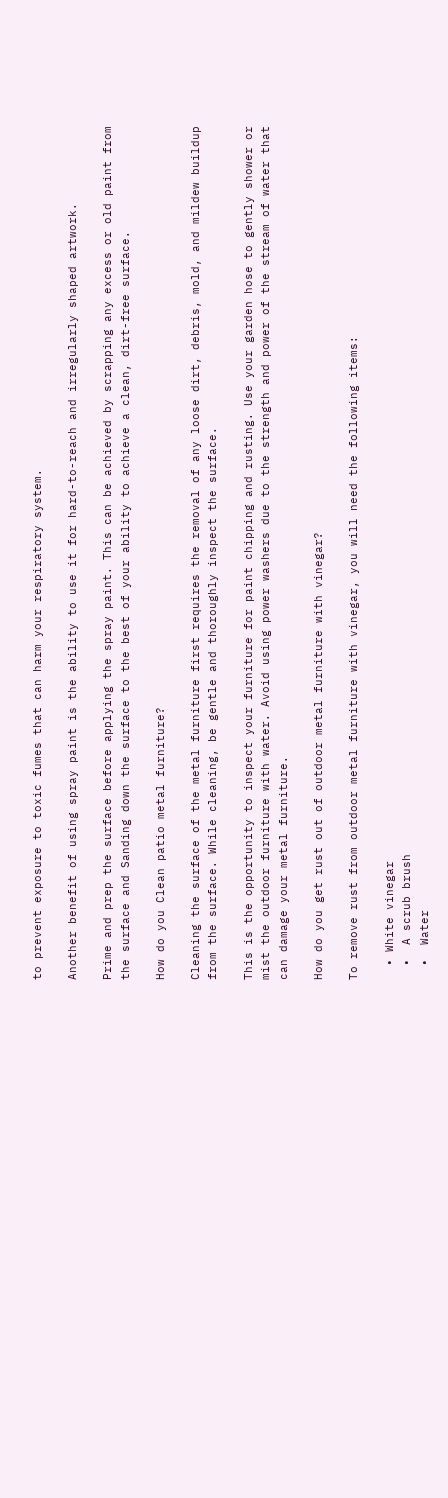to prevent exposure to toxic fumes that can harm your respiratory system.

Another benefit of using spray paint is the ability to use it for hard-to-reach and irregularly shaped artwork.

Prime and prep the surface before applying the spray paint. This can be achieved by scrapping any excess or old paint from the surface and Sanding down the surface to the best of your ability to achieve a clean, dirt-free surface.

How do you Clean patio metal furniture?

Cleaning the surface of the metal furniture first requires the removal of any loose dirt, debris, mold, and mildew buildup from the surface. While cleaning, be gentle and thoroughly inspect the surface.

This is the opportunity to inspect your furniture for paint chipping and rusting. Use your garden hose to gently shower or mist the outdoor furniture with water. Avoid using power washers due to the strength and power of the stream of water that can damage your metal furniture.

How do you get rust out of outdoor metal furniture with vinegar?

To remove rust from outdoor metal furniture with vinegar, you will need the following items:

  • White vinegar
  •  A scrub brush
  •  Water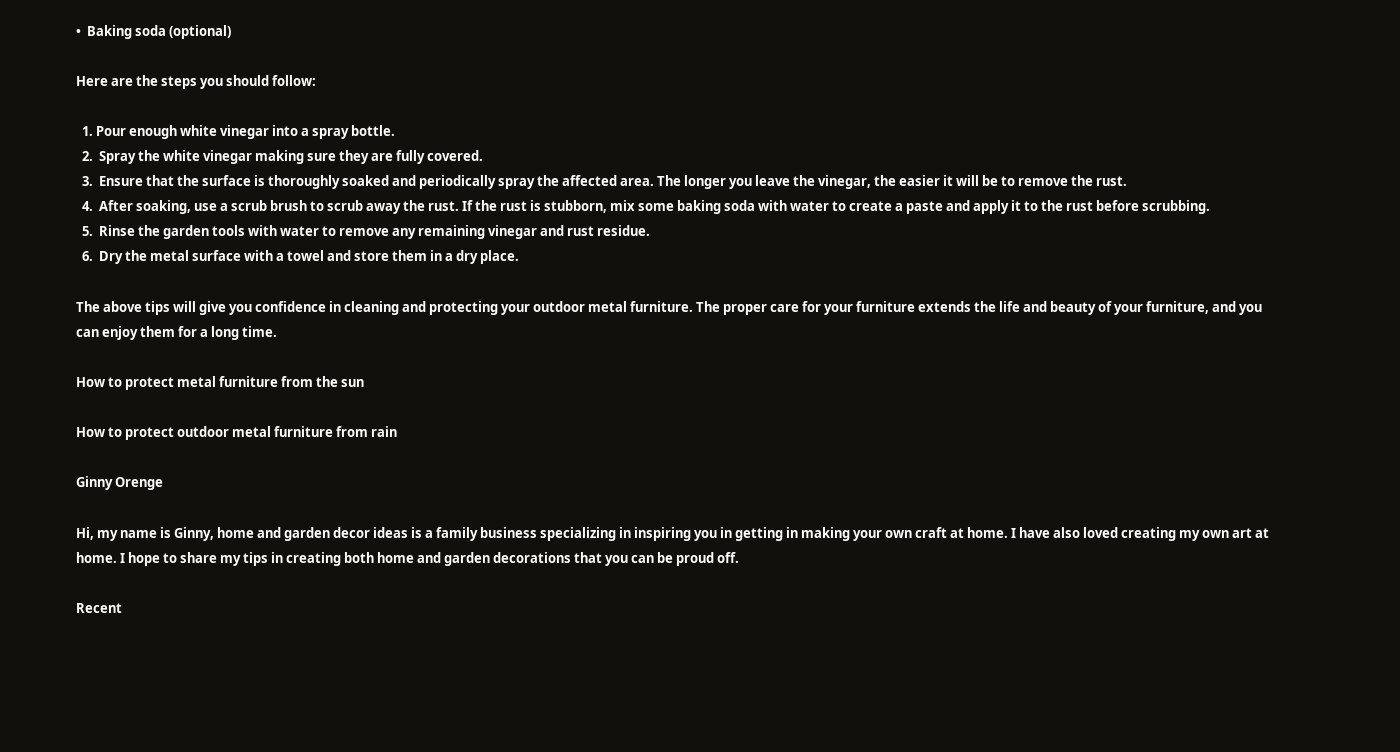•  Baking soda (optional)

Here are the steps you should follow:

  1. Pour enough white vinegar into a spray bottle.
  2.  Spray the white vinegar making sure they are fully covered.
  3.  Ensure that the surface is thoroughly soaked and periodically spray the affected area. The longer you leave the vinegar, the easier it will be to remove the rust.
  4.  After soaking, use a scrub brush to scrub away the rust. If the rust is stubborn, mix some baking soda with water to create a paste and apply it to the rust before scrubbing.
  5.  Rinse the garden tools with water to remove any remaining vinegar and rust residue.
  6.  Dry the metal surface with a towel and store them in a dry place.

The above tips will give you confidence in cleaning and protecting your outdoor metal furniture. The proper care for your furniture extends the life and beauty of your furniture, and you can enjoy them for a long time.

How to protect metal furniture from the sun

How to protect outdoor metal furniture from rain

Ginny Orenge

Hi, my name is Ginny, home and garden decor ideas is a family business specializing in inspiring you in getting in making your own craft at home. I have also loved creating my own art at home. I hope to share my tips in creating both home and garden decorations that you can be proud off.

Recent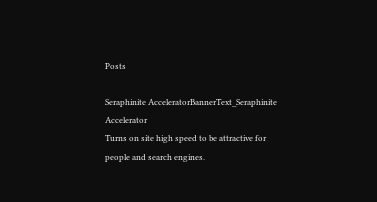Posts

Seraphinite AcceleratorBannerText_Seraphinite Accelerator
Turns on site high speed to be attractive for people and search engines.